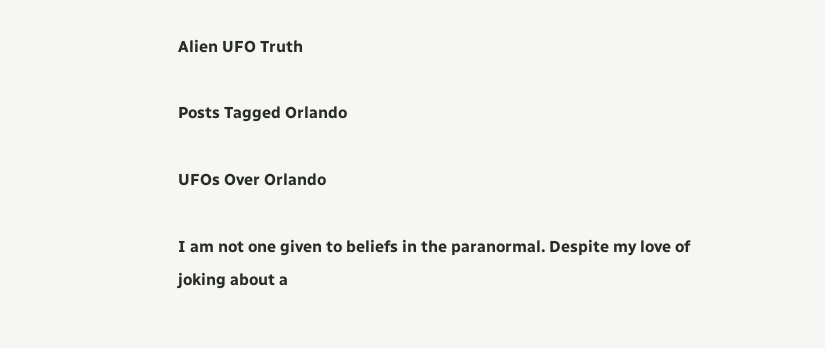Alien UFO Truth

Posts Tagged Orlando

UFOs Over Orlando

I am not one given to beliefs in the paranormal. Despite my love of joking about a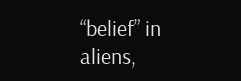“belief” in aliens,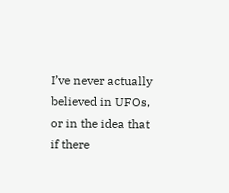I’ve never actually believed in UFOs, or in the idea that if there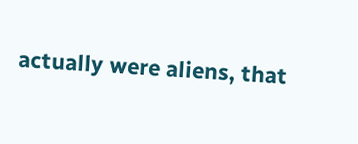actually were aliens, that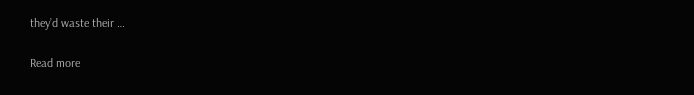they’d waste their …

Read more